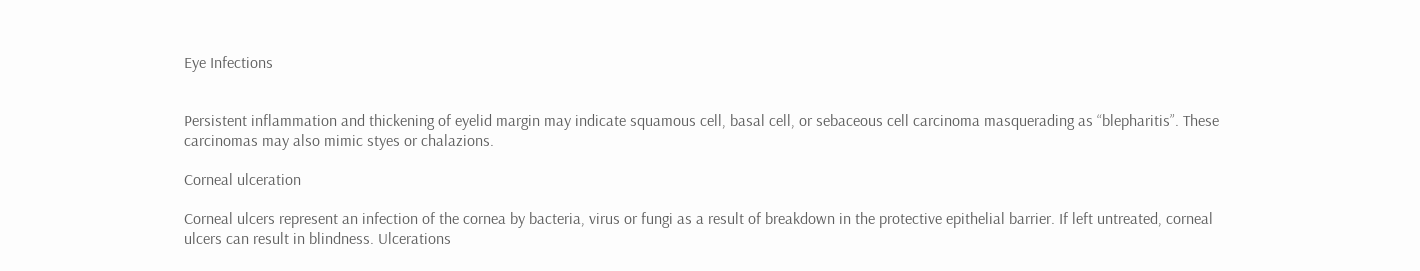Eye Infections


Persistent inflammation and thickening of eyelid margin may indicate squamous cell, basal cell, or sebaceous cell carcinoma masquerading as “blepharitis”. These carcinomas may also mimic styes or chalazions.

Corneal ulceration

Corneal ulcers represent an infection of the cornea by bacteria, virus or fungi as a result of breakdown in the protective epithelial barrier. If left untreated, corneal ulcers can result in blindness. Ulcerations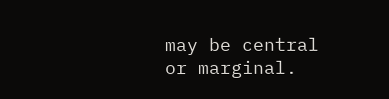may be central or marginal.